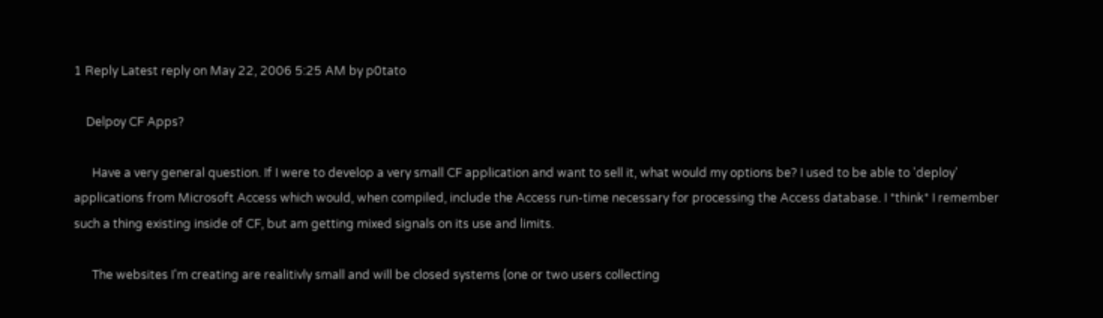1 Reply Latest reply on May 22, 2006 5:25 AM by p0tato

    Delpoy CF Apps?

      Have a very general question. If I were to develop a very small CF application and want to sell it, what would my options be? I used to be able to 'deploy' applications from Microsoft Access which would, when compiled, include the Access run-time necessary for processing the Access database. I *think* I remember such a thing existing inside of CF, but am getting mixed signals on its use and limits.

      The websites I'm creating are realitivly small and will be closed systems (one or two users collecting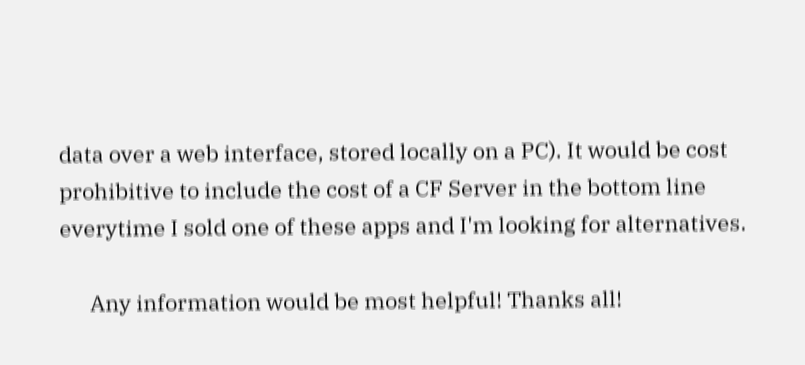data over a web interface, stored locally on a PC). It would be cost prohibitive to include the cost of a CF Server in the bottom line everytime I sold one of these apps and I'm looking for alternatives.

      Any information would be most helpful! Thanks all!